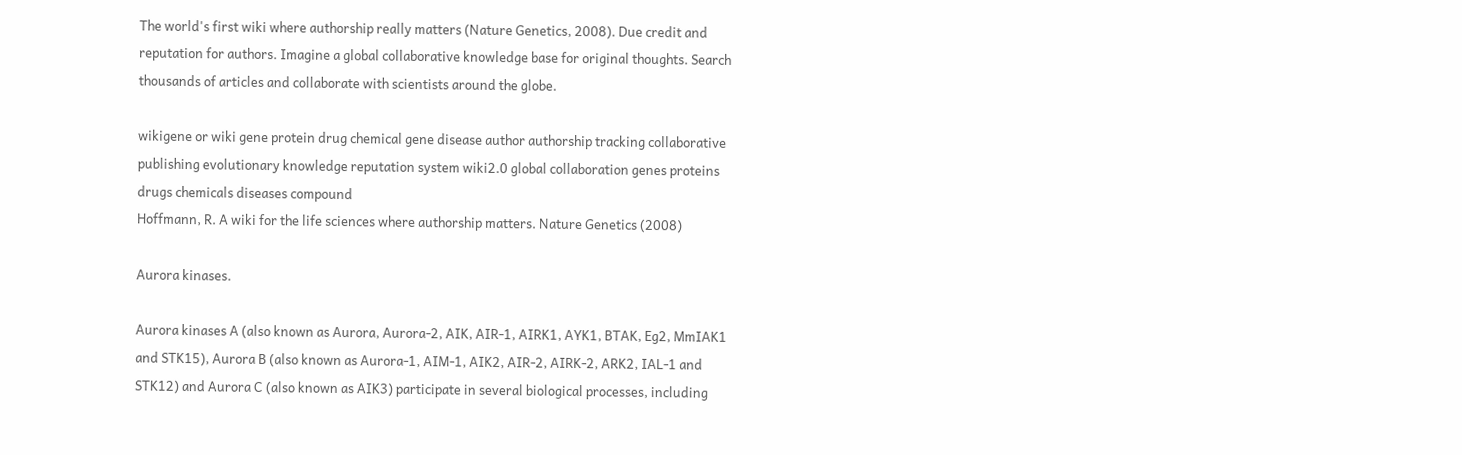The world's first wiki where authorship really matters (Nature Genetics, 2008). Due credit and reputation for authors. Imagine a global collaborative knowledge base for original thoughts. Search thousands of articles and collaborate with scientists around the globe.

wikigene or wiki gene protein drug chemical gene disease author authorship tracking collaborative publishing evolutionary knowledge reputation system wiki2.0 global collaboration genes proteins drugs chemicals diseases compound
Hoffmann, R. A wiki for the life sciences where authorship matters. Nature Genetics (2008)

Aurora kinases.

Aurora kinases A (also known as Aurora, Aurora-2, AIK, AIR-1, AIRK1, AYK1, BTAK, Eg2, MmIAK1 and STK15), Aurora B (also known as Aurora-1, AIM-1, AIK2, AIR-2, AIRK-2, ARK2, IAL-1 and STK12) and Aurora C (also known as AIK3) participate in several biological processes, including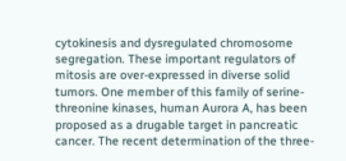cytokinesis and dysregulated chromosome segregation. These important regulators of mitosis are over-expressed in diverse solid tumors. One member of this family of serine-threonine kinases, human Aurora A, has been proposed as a drugable target in pancreatic cancer. The recent determination of the three-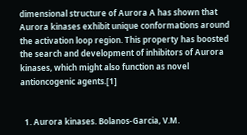dimensional structure of Aurora A has shown that Aurora kinases exhibit unique conformations around the activation loop region. This property has boosted the search and development of inhibitors of Aurora kinases, which might also function as novel antioncogenic agents.[1]


  1. Aurora kinases. Bolanos-Garcia, V.M.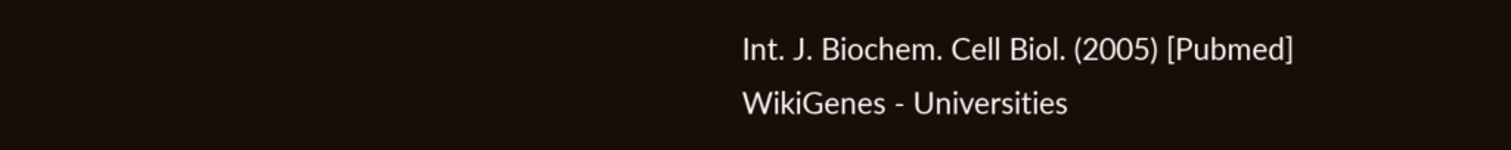Int. J. Biochem. Cell Biol. (2005) [Pubmed]
WikiGenes - Universities